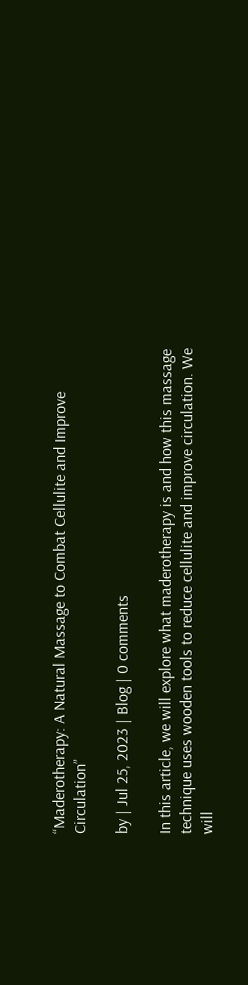“Maderotherapy: A Natural Massage to Combat Cellulite and Improve Circulation”

by | Jul 25, 2023 | Blog | 0 comments

In this article, we will explore what maderotherapy is and how this massage technique uses wooden tools to reduce cellulite and improve circulation. We will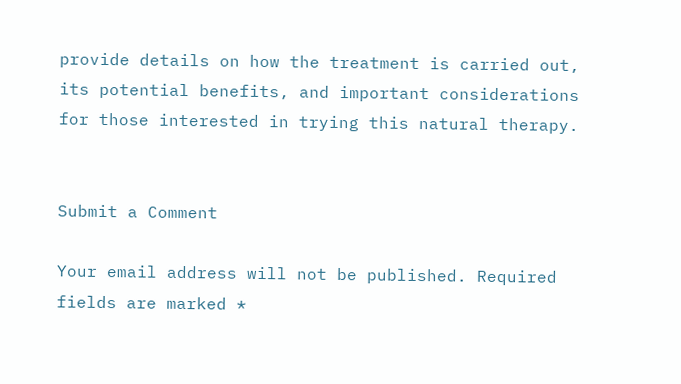provide details on how the treatment is carried out, its potential benefits, and important considerations for those interested in trying this natural therapy.


Submit a Comment

Your email address will not be published. Required fields are marked *